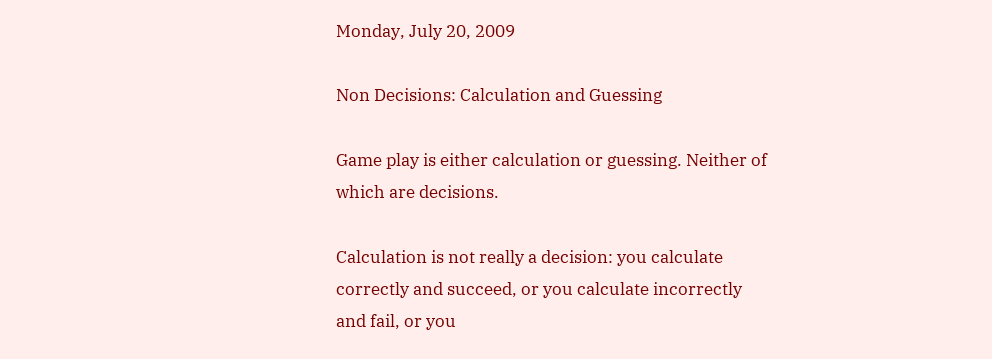Monday, July 20, 2009

Non Decisions: Calculation and Guessing

Game play is either calculation or guessing. Neither of which are decisions.

Calculation is not really a decision: you calculate correctly and succeed, or you calculate incorrectly and fail, or you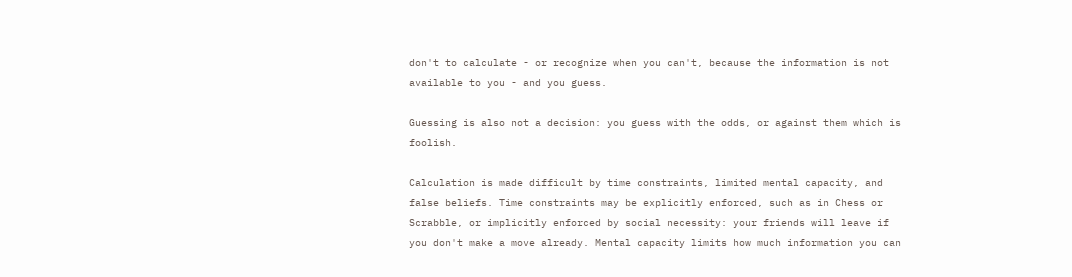don't to calculate - or recognize when you can't, because the information is not available to you - and you guess.

Guessing is also not a decision: you guess with the odds, or against them which is foolish.

Calculation is made difficult by time constraints, limited mental capacity, and false beliefs. Time constraints may be explicitly enforced, such as in Chess or Scrabble, or implicitly enforced by social necessity: your friends will leave if you don't make a move already. Mental capacity limits how much information you can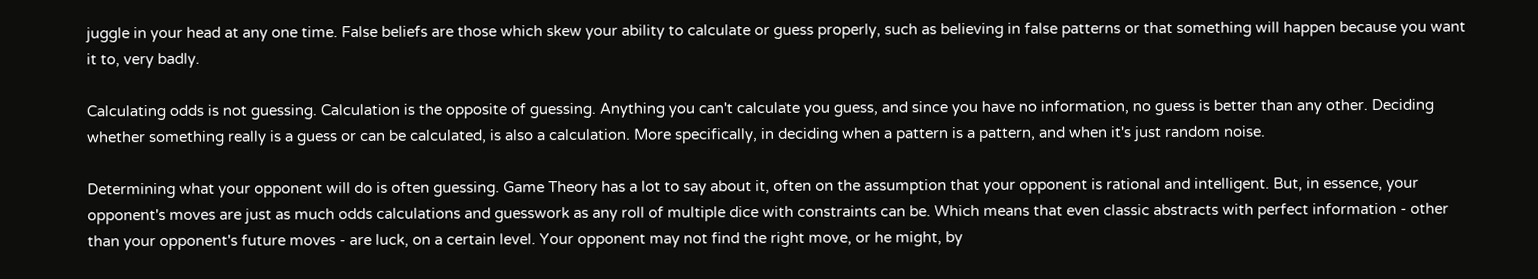juggle in your head at any one time. False beliefs are those which skew your ability to calculate or guess properly, such as believing in false patterns or that something will happen because you want it to, very badly.

Calculating odds is not guessing. Calculation is the opposite of guessing. Anything you can't calculate you guess, and since you have no information, no guess is better than any other. Deciding whether something really is a guess or can be calculated, is also a calculation. More specifically, in deciding when a pattern is a pattern, and when it's just random noise.

Determining what your opponent will do is often guessing. Game Theory has a lot to say about it, often on the assumption that your opponent is rational and intelligent. But, in essence, your opponent's moves are just as much odds calculations and guesswork as any roll of multiple dice with constraints can be. Which means that even classic abstracts with perfect information - other than your opponent's future moves - are luck, on a certain level. Your opponent may not find the right move, or he might, by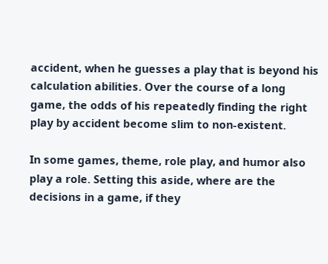accident, when he guesses a play that is beyond his calculation abilities. Over the course of a long game, the odds of his repeatedly finding the right play by accident become slim to non-existent.

In some games, theme, role play, and humor also play a role. Setting this aside, where are the decisions in a game, if they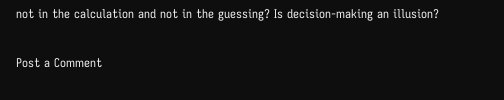not in the calculation and not in the guessing? Is decision-making an illusion?

Post a Comment